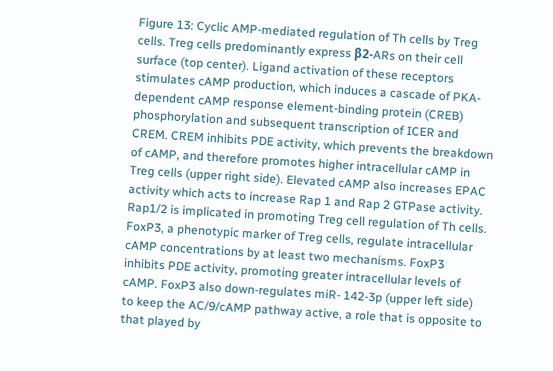Figure 13: Cyclic AMP-mediated regulation of Th cells by Treg cells. Treg cells predominantly express β2-ARs on their cell surface (top center). Ligand activation of these receptors stimulates cAMP production, which induces a cascade of PKA-dependent cAMP response element-binding protein (CREB) phosphorylation and subsequent transcription of ICER and CREM. CREM inhibits PDE activity, which prevents the breakdown of cAMP, and therefore promotes higher intracellular cAMP in Treg cells (upper right side). Elevated cAMP also increases EPAC activity which acts to increase Rap 1 and Rap 2 GTPase activity. Rap1/2 is implicated in promoting Treg cell regulation of Th cells. FoxP3, a phenotypic marker of Treg cells, regulate intracellular cAMP concentrations by at least two mechanisms. FoxP3 inhibits PDE activity, promoting greater intracellular levels of cAMP. FoxP3 also down-regulates miR- 142-3p (upper left side) to keep the AC/9/cAMP pathway active, a role that is opposite to that played by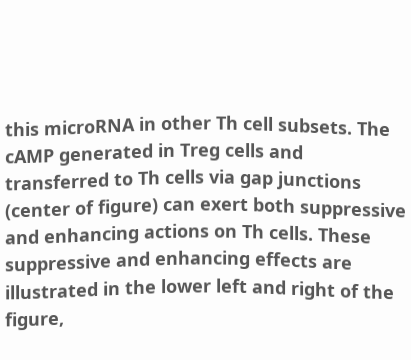this microRNA in other Th cell subsets. The cAMP generated in Treg cells and transferred to Th cells via gap junctions (center of figure) can exert both suppressive and enhancing actions on Th cells. These suppressive and enhancing effects are illustrated in the lower left and right of the figure,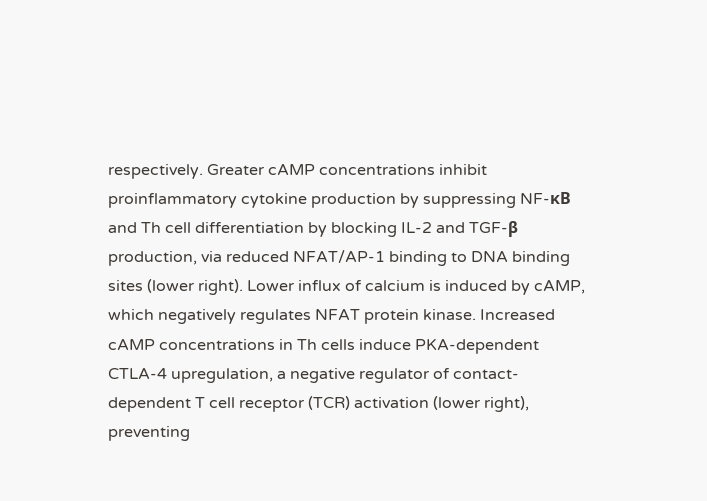respectively. Greater cAMP concentrations inhibit proinflammatory cytokine production by suppressing NF-κB and Th cell differentiation by blocking IL-2 and TGF-β production, via reduced NFAT/AP-1 binding to DNA binding sites (lower right). Lower influx of calcium is induced by cAMP, which negatively regulates NFAT protein kinase. Increased cAMP concentrations in Th cells induce PKA-dependent CTLA-4 upregulation, a negative regulator of contact-dependent T cell receptor (TCR) activation (lower right), preventing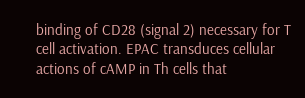binding of CD28 (signal 2) necessary for T cell activation. EPAC transduces cellular actions of cAMP in Th cells that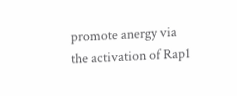promote anergy via the activation of Rap1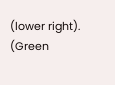(lower right). (Green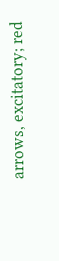arrows, excitatory; red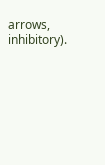arrows, inhibitory).